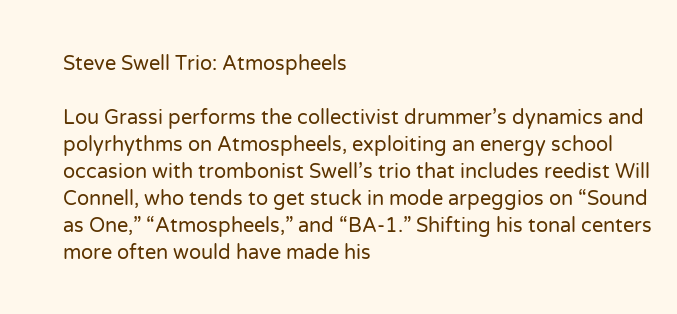Steve Swell Trio: Atmospheels

Lou Grassi performs the collectivist drummer’s dynamics and polyrhythms on Atmospheels, exploiting an energy school occasion with trombonist Swell’s trio that includes reedist Will Connell, who tends to get stuck in mode arpeggios on “Sound as One,” “Atmospheels,” and “BA-1.” Shifting his tonal centers more often would have made his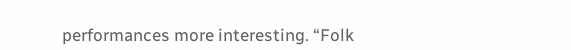performances more interesting. “Folk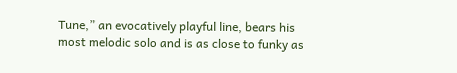Tune,” an evocatively playful line, bears his most melodic solo and is as close to funky as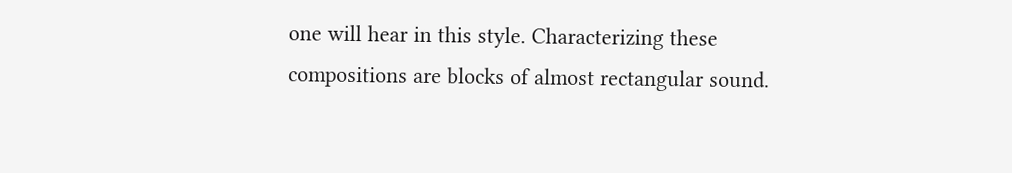one will hear in this style. Characterizing these compositions are blocks of almost rectangular sound.